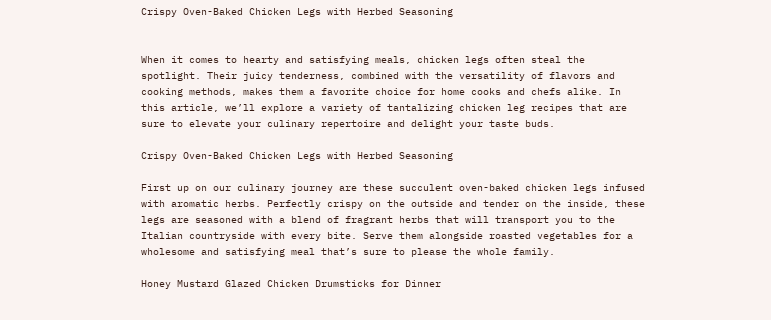Crispy Oven-Baked Chicken Legs with Herbed Seasoning


When it comes to hearty and satisfying meals, chicken legs often steal the spotlight. Their juicy tenderness, combined with the versatility of flavors and cooking methods, makes them a favorite choice for home cooks and chefs alike. In this article, we’ll explore a variety of tantalizing chicken leg recipes that are sure to elevate your culinary repertoire and delight your taste buds.

Crispy Oven-Baked Chicken Legs with Herbed Seasoning

First up on our culinary journey are these succulent oven-baked chicken legs infused with aromatic herbs. Perfectly crispy on the outside and tender on the inside, these legs are seasoned with a blend of fragrant herbs that will transport you to the Italian countryside with every bite. Serve them alongside roasted vegetables for a wholesome and satisfying meal that’s sure to please the whole family.

Honey Mustard Glazed Chicken Drumsticks for Dinner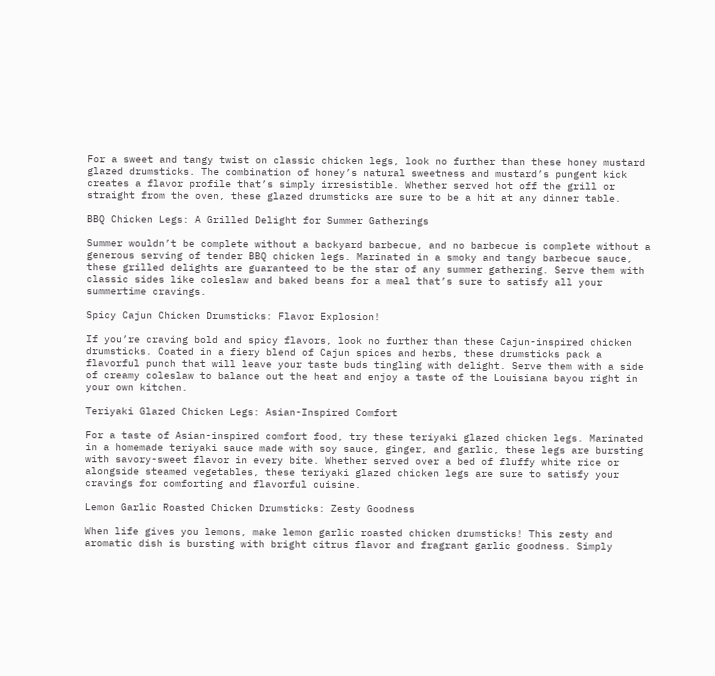For a sweet and tangy twist on classic chicken legs, look no further than these honey mustard glazed drumsticks. The combination of honey’s natural sweetness and mustard’s pungent kick creates a flavor profile that’s simply irresistible. Whether served hot off the grill or straight from the oven, these glazed drumsticks are sure to be a hit at any dinner table.

BBQ Chicken Legs: A Grilled Delight for Summer Gatherings

Summer wouldn’t be complete without a backyard barbecue, and no barbecue is complete without a generous serving of tender BBQ chicken legs. Marinated in a smoky and tangy barbecue sauce, these grilled delights are guaranteed to be the star of any summer gathering. Serve them with classic sides like coleslaw and baked beans for a meal that’s sure to satisfy all your summertime cravings.

Spicy Cajun Chicken Drumsticks: Flavor Explosion!

If you’re craving bold and spicy flavors, look no further than these Cajun-inspired chicken drumsticks. Coated in a fiery blend of Cajun spices and herbs, these drumsticks pack a flavorful punch that will leave your taste buds tingling with delight. Serve them with a side of creamy coleslaw to balance out the heat and enjoy a taste of the Louisiana bayou right in your own kitchen.

Teriyaki Glazed Chicken Legs: Asian-Inspired Comfort

For a taste of Asian-inspired comfort food, try these teriyaki glazed chicken legs. Marinated in a homemade teriyaki sauce made with soy sauce, ginger, and garlic, these legs are bursting with savory-sweet flavor in every bite. Whether served over a bed of fluffy white rice or alongside steamed vegetables, these teriyaki glazed chicken legs are sure to satisfy your cravings for comforting and flavorful cuisine.

Lemon Garlic Roasted Chicken Drumsticks: Zesty Goodness

When life gives you lemons, make lemon garlic roasted chicken drumsticks! This zesty and aromatic dish is bursting with bright citrus flavor and fragrant garlic goodness. Simply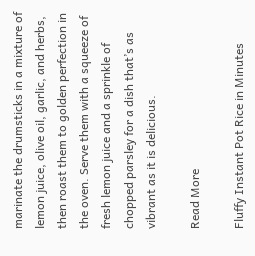marinate the drumsticks in a mixture of lemon juice, olive oil, garlic, and herbs, then roast them to golden perfection in the oven. Serve them with a squeeze of fresh lemon juice and a sprinkle of chopped parsley for a dish that’s as vibrant as it is delicious.

Read More

Fluffy Instant Pot Rice in Minutes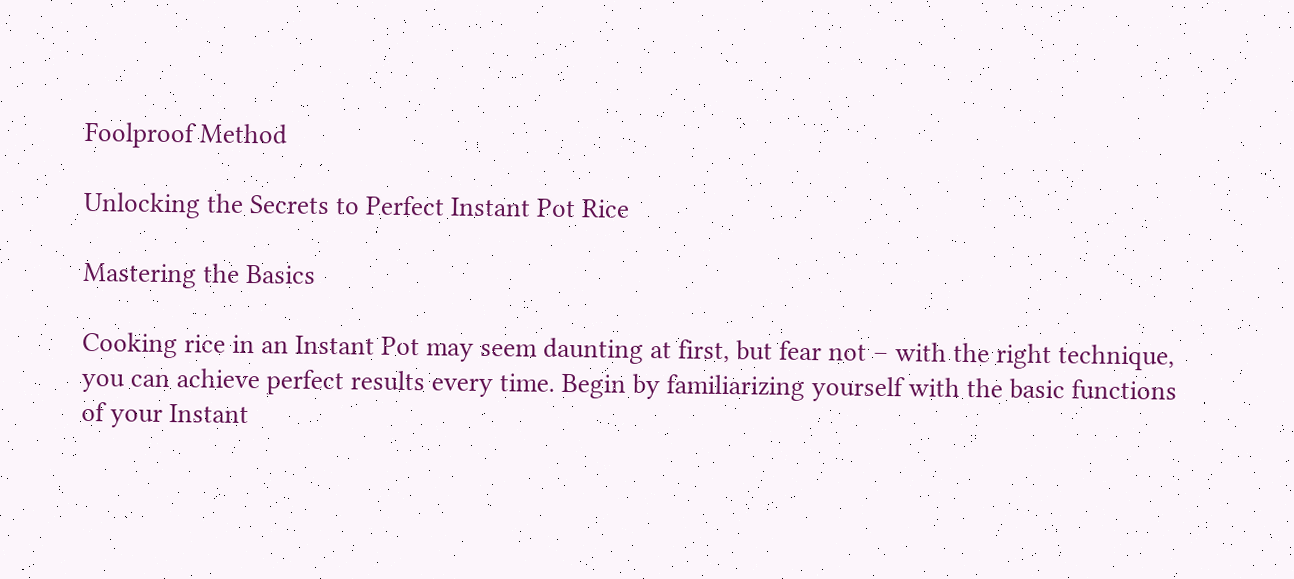Foolproof Method

Unlocking the Secrets to Perfect Instant Pot Rice

Mastering the Basics

Cooking rice in an Instant Pot may seem daunting at first, but fear not – with the right technique, you can achieve perfect results every time. Begin by familiarizing yourself with the basic functions of your Instant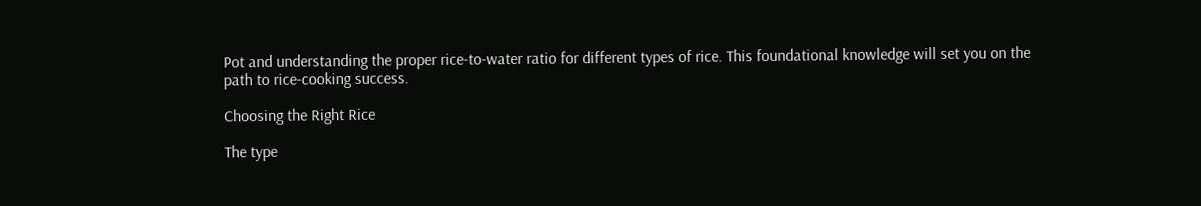Pot and understanding the proper rice-to-water ratio for different types of rice. This foundational knowledge will set you on the path to rice-cooking success.

Choosing the Right Rice

The type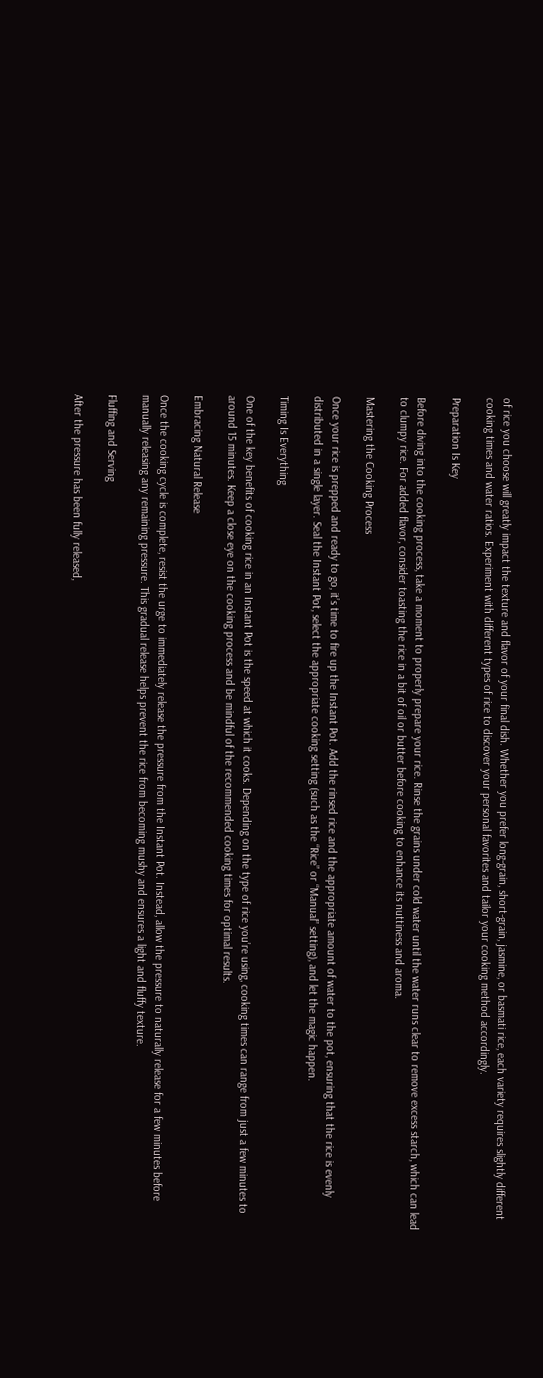of rice you choose will greatly impact the texture and flavor of your final dish. Whether you prefer long-grain, short-grain, jasmine, or basmati rice, each variety requires slightly different cooking times and water ratios. Experiment with different types of rice to discover your personal favorites and tailor your cooking method accordingly.

Preparation Is Key

Before diving into the cooking process, take a moment to properly prepare your rice. Rinse the grains under cold water until the water runs clear to remove excess starch, which can lead to clumpy rice. For added flavor, consider toasting the rice in a bit of oil or butter before cooking to enhance its nuttiness and aroma.

Mastering the Cooking Process

Once your rice is prepped and ready to go, it’s time to fire up the Instant Pot. Add the rinsed rice and the appropriate amount of water to the pot, ensuring that the rice is evenly distributed in a single layer. Seal the Instant Pot, select the appropriate cooking setting (such as the “Rice” or “Manual” setting), and let the magic happen.

Timing Is Everything

One of the key benefits of cooking rice in an Instant Pot is the speed at which it cooks. Depending on the type of rice you’re using, cooking times can range from just a few minutes to around 15 minutes. Keep a close eye on the cooking process and be mindful of the recommended cooking times for optimal results.

Embracing Natural Release

Once the cooking cycle is complete, resist the urge to immediately release the pressure from the Instant Pot. Instead, allow the pressure to naturally release for a few minutes before manually releasing any remaining pressure. This gradual release helps prevent the rice from becoming mushy and ensures a light and fluffy texture.

Fluffing and Serving

After the pressure has been fully released,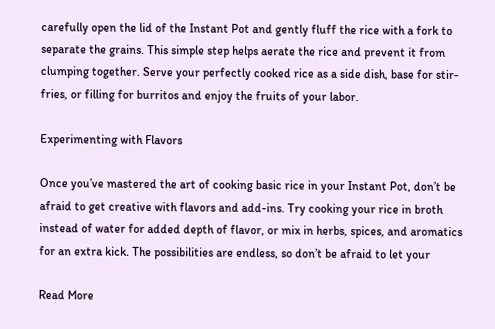carefully open the lid of the Instant Pot and gently fluff the rice with a fork to separate the grains. This simple step helps aerate the rice and prevent it from clumping together. Serve your perfectly cooked rice as a side dish, base for stir-fries, or filling for burritos and enjoy the fruits of your labor.

Experimenting with Flavors

Once you’ve mastered the art of cooking basic rice in your Instant Pot, don’t be afraid to get creative with flavors and add-ins. Try cooking your rice in broth instead of water for added depth of flavor, or mix in herbs, spices, and aromatics for an extra kick. The possibilities are endless, so don’t be afraid to let your

Read More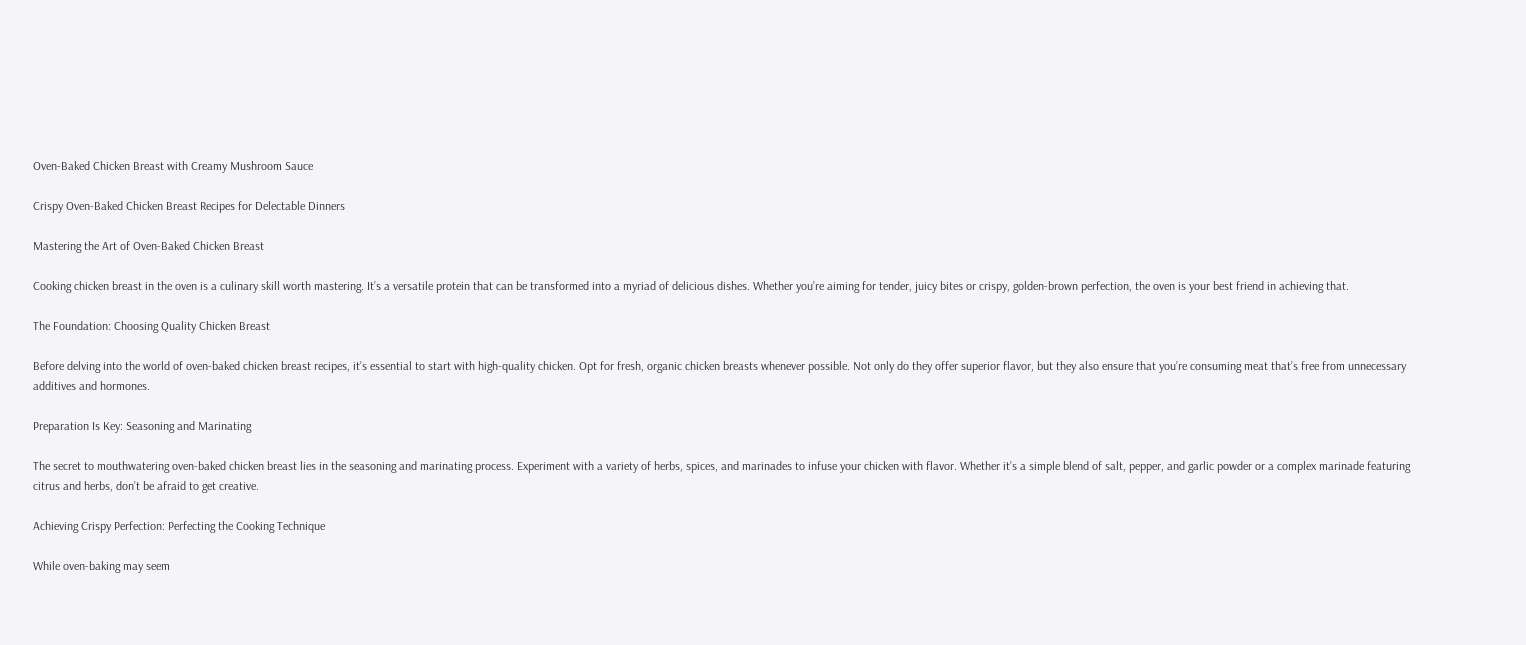Oven-Baked Chicken Breast with Creamy Mushroom Sauce

Crispy Oven-Baked Chicken Breast Recipes for Delectable Dinners

Mastering the Art of Oven-Baked Chicken Breast

Cooking chicken breast in the oven is a culinary skill worth mastering. It’s a versatile protein that can be transformed into a myriad of delicious dishes. Whether you’re aiming for tender, juicy bites or crispy, golden-brown perfection, the oven is your best friend in achieving that.

The Foundation: Choosing Quality Chicken Breast

Before delving into the world of oven-baked chicken breast recipes, it’s essential to start with high-quality chicken. Opt for fresh, organic chicken breasts whenever possible. Not only do they offer superior flavor, but they also ensure that you’re consuming meat that’s free from unnecessary additives and hormones.

Preparation Is Key: Seasoning and Marinating

The secret to mouthwatering oven-baked chicken breast lies in the seasoning and marinating process. Experiment with a variety of herbs, spices, and marinades to infuse your chicken with flavor. Whether it’s a simple blend of salt, pepper, and garlic powder or a complex marinade featuring citrus and herbs, don’t be afraid to get creative.

Achieving Crispy Perfection: Perfecting the Cooking Technique

While oven-baking may seem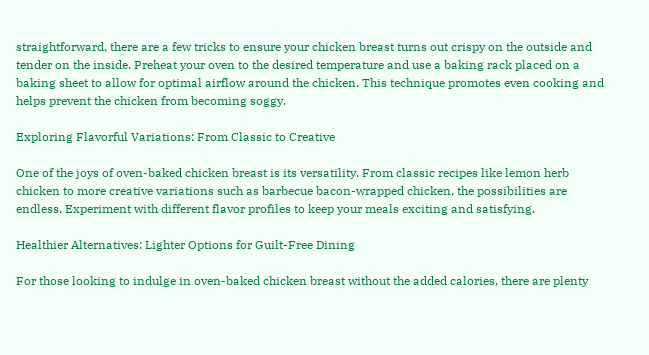straightforward, there are a few tricks to ensure your chicken breast turns out crispy on the outside and tender on the inside. Preheat your oven to the desired temperature and use a baking rack placed on a baking sheet to allow for optimal airflow around the chicken. This technique promotes even cooking and helps prevent the chicken from becoming soggy.

Exploring Flavorful Variations: From Classic to Creative

One of the joys of oven-baked chicken breast is its versatility. From classic recipes like lemon herb chicken to more creative variations such as barbecue bacon-wrapped chicken, the possibilities are endless. Experiment with different flavor profiles to keep your meals exciting and satisfying.

Healthier Alternatives: Lighter Options for Guilt-Free Dining

For those looking to indulge in oven-baked chicken breast without the added calories, there are plenty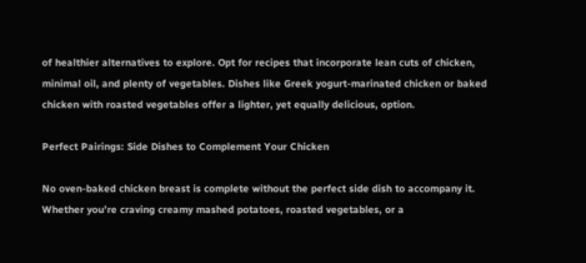of healthier alternatives to explore. Opt for recipes that incorporate lean cuts of chicken, minimal oil, and plenty of vegetables. Dishes like Greek yogurt-marinated chicken or baked chicken with roasted vegetables offer a lighter, yet equally delicious, option.

Perfect Pairings: Side Dishes to Complement Your Chicken

No oven-baked chicken breast is complete without the perfect side dish to accompany it. Whether you’re craving creamy mashed potatoes, roasted vegetables, or a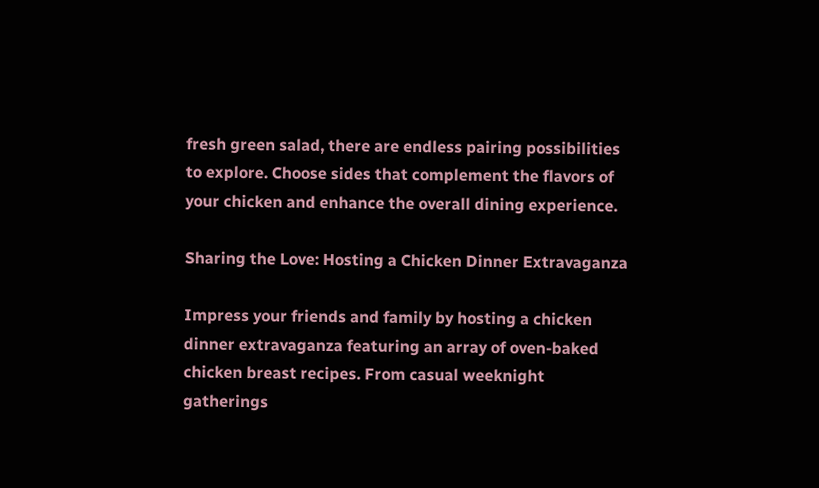fresh green salad, there are endless pairing possibilities to explore. Choose sides that complement the flavors of your chicken and enhance the overall dining experience.

Sharing the Love: Hosting a Chicken Dinner Extravaganza

Impress your friends and family by hosting a chicken dinner extravaganza featuring an array of oven-baked chicken breast recipes. From casual weeknight gatherings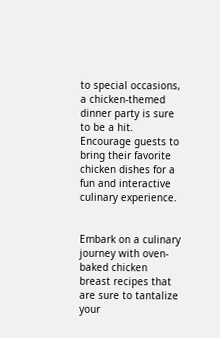to special occasions, a chicken-themed dinner party is sure to be a hit. Encourage guests to bring their favorite chicken dishes for a fun and interactive culinary experience.


Embark on a culinary journey with oven-baked chicken breast recipes that are sure to tantalize your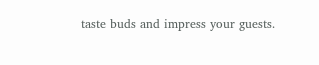taste buds and impress your guests.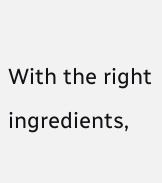With the right ingredients,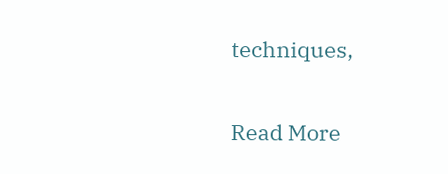techniques,

Read More